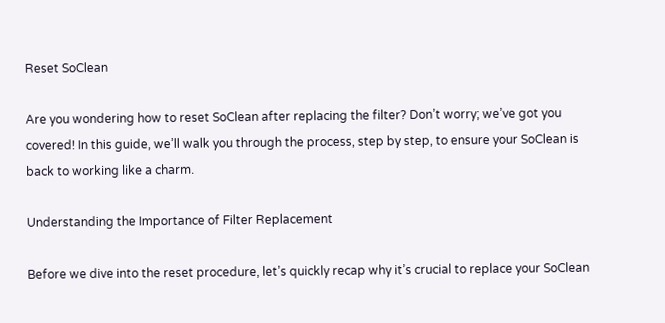Reset SoClean

Are you wondering how to reset SoClean after replacing the filter? Don’t worry; we’ve got you covered! In this guide, we’ll walk you through the process, step by step, to ensure your SoClean is back to working like a charm.

Understanding the Importance of Filter Replacement

Before we dive into the reset procedure, let’s quickly recap why it’s crucial to replace your SoClean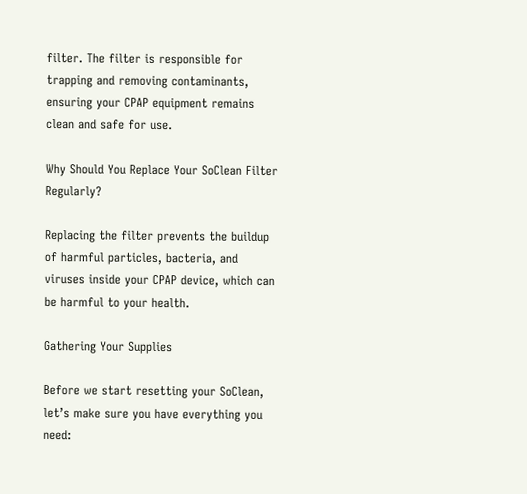filter. The filter is responsible for trapping and removing contaminants, ensuring your CPAP equipment remains clean and safe for use.

Why Should You Replace Your SoClean Filter Regularly?

Replacing the filter prevents the buildup of harmful particles, bacteria, and viruses inside your CPAP device, which can be harmful to your health.

Gathering Your Supplies

Before we start resetting your SoClean, let’s make sure you have everything you need: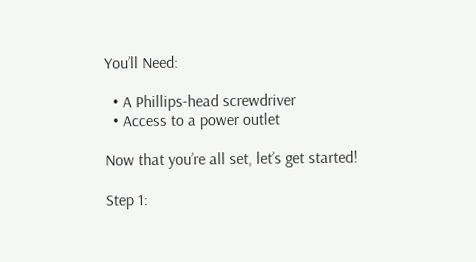You’ll Need:

  • A Phillips-head screwdriver
  • Access to a power outlet

Now that you’re all set, let’s get started!

Step 1: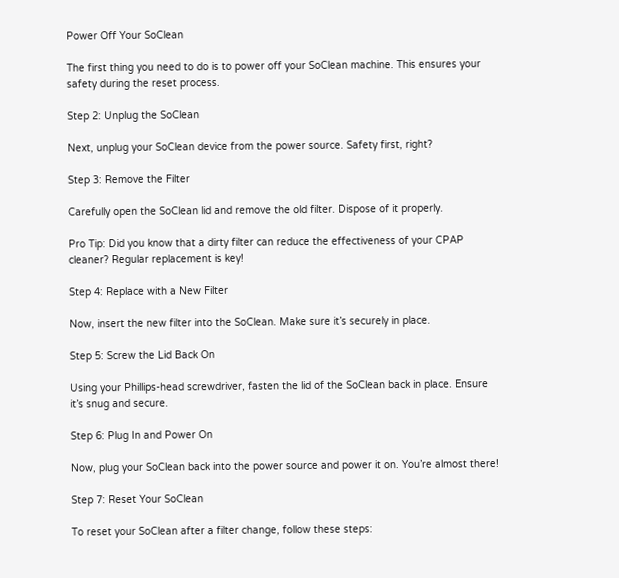Power Off Your SoClean

The first thing you need to do is to power off your SoClean machine. This ensures your safety during the reset process.

Step 2: Unplug the SoClean

Next, unplug your SoClean device from the power source. Safety first, right?

Step 3: Remove the Filter

Carefully open the SoClean lid and remove the old filter. Dispose of it properly.

Pro Tip: Did you know that a dirty filter can reduce the effectiveness of your CPAP cleaner? Regular replacement is key!

Step 4: Replace with a New Filter

Now, insert the new filter into the SoClean. Make sure it’s securely in place.

Step 5: Screw the Lid Back On

Using your Phillips-head screwdriver, fasten the lid of the SoClean back in place. Ensure it’s snug and secure.

Step 6: Plug In and Power On

Now, plug your SoClean back into the power source and power it on. You’re almost there!

Step 7: Reset Your SoClean

To reset your SoClean after a filter change, follow these steps: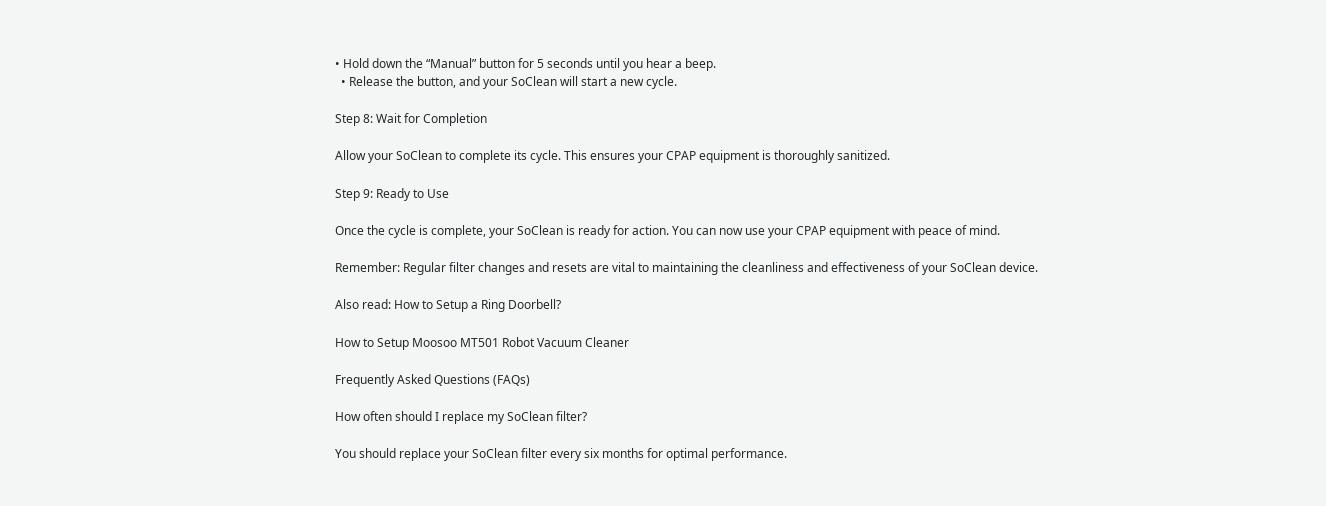• Hold down the “Manual” button for 5 seconds until you hear a beep.
  • Release the button, and your SoClean will start a new cycle.

Step 8: Wait for Completion

Allow your SoClean to complete its cycle. This ensures your CPAP equipment is thoroughly sanitized.

Step 9: Ready to Use

Once the cycle is complete, your SoClean is ready for action. You can now use your CPAP equipment with peace of mind.

Remember: Regular filter changes and resets are vital to maintaining the cleanliness and effectiveness of your SoClean device.

Also read: How to Setup a Ring Doorbell?

How to Setup Moosoo MT501 Robot Vacuum Cleaner

Frequently Asked Questions (FAQs)

How often should I replace my SoClean filter?

You should replace your SoClean filter every six months for optimal performance.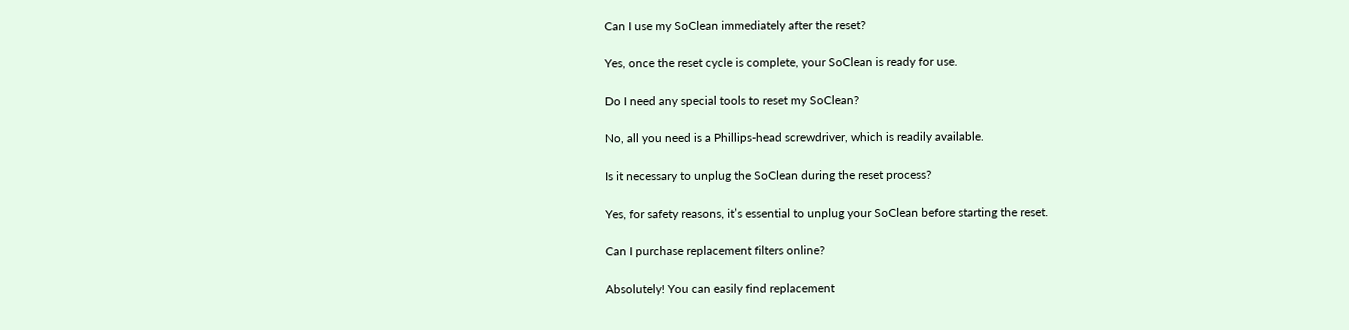Can I use my SoClean immediately after the reset?

Yes, once the reset cycle is complete, your SoClean is ready for use.

Do I need any special tools to reset my SoClean?

No, all you need is a Phillips-head screwdriver, which is readily available.

Is it necessary to unplug the SoClean during the reset process?

Yes, for safety reasons, it’s essential to unplug your SoClean before starting the reset.

Can I purchase replacement filters online?

Absolutely! You can easily find replacement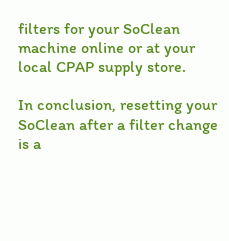filters for your SoClean machine online or at your local CPAP supply store.

In conclusion, resetting your SoClean after a filter change is a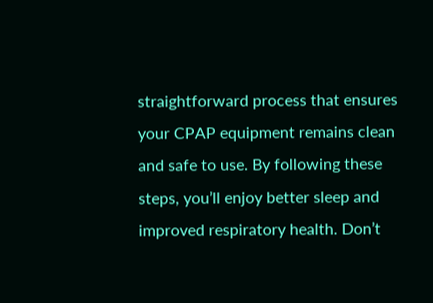straightforward process that ensures your CPAP equipment remains clean and safe to use. By following these steps, you’ll enjoy better sleep and improved respiratory health. Don’t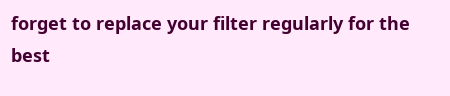forget to replace your filter regularly for the best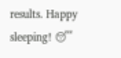results. Happy sleeping! 😴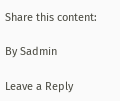Share this content:

By Sadmin

Leave a Reply